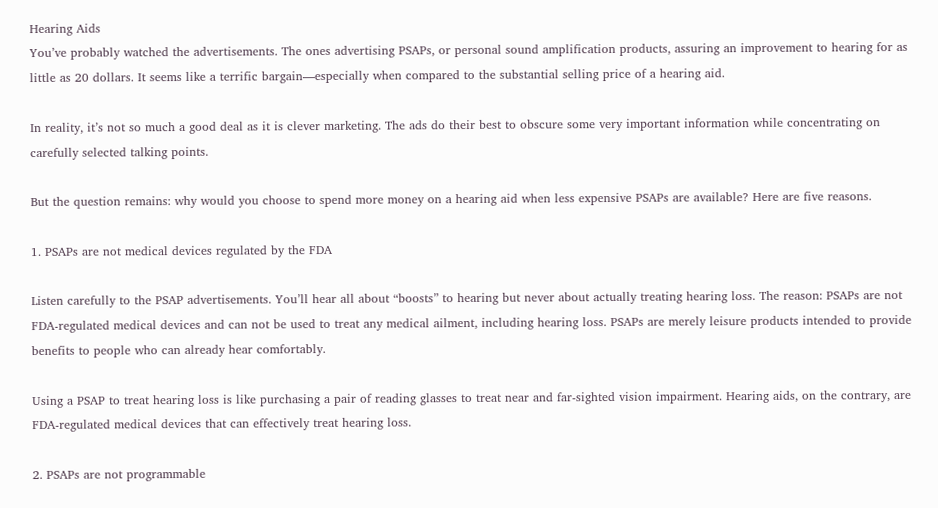Hearing Aids
You’ve probably watched the advertisements. The ones advertising PSAPs, or personal sound amplification products, assuring an improvement to hearing for as little as 20 dollars. It seems like a terrific bargain—especially when compared to the substantial selling price of a hearing aid.

In reality, it’s not so much a good deal as it is clever marketing. The ads do their best to obscure some very important information while concentrating on carefully selected talking points.

But the question remains: why would you choose to spend more money on a hearing aid when less expensive PSAPs are available? Here are five reasons.

1. PSAPs are not medical devices regulated by the FDA

Listen carefully to the PSAP advertisements. You’ll hear all about “boosts” to hearing but never about actually treating hearing loss. The reason: PSAPs are not FDA-regulated medical devices and can not be used to treat any medical ailment, including hearing loss. PSAPs are merely leisure products intended to provide benefits to people who can already hear comfortably.

Using a PSAP to treat hearing loss is like purchasing a pair of reading glasses to treat near and far-sighted vision impairment. Hearing aids, on the contrary, are FDA-regulated medical devices that can effectively treat hearing loss.

2. PSAPs are not programmable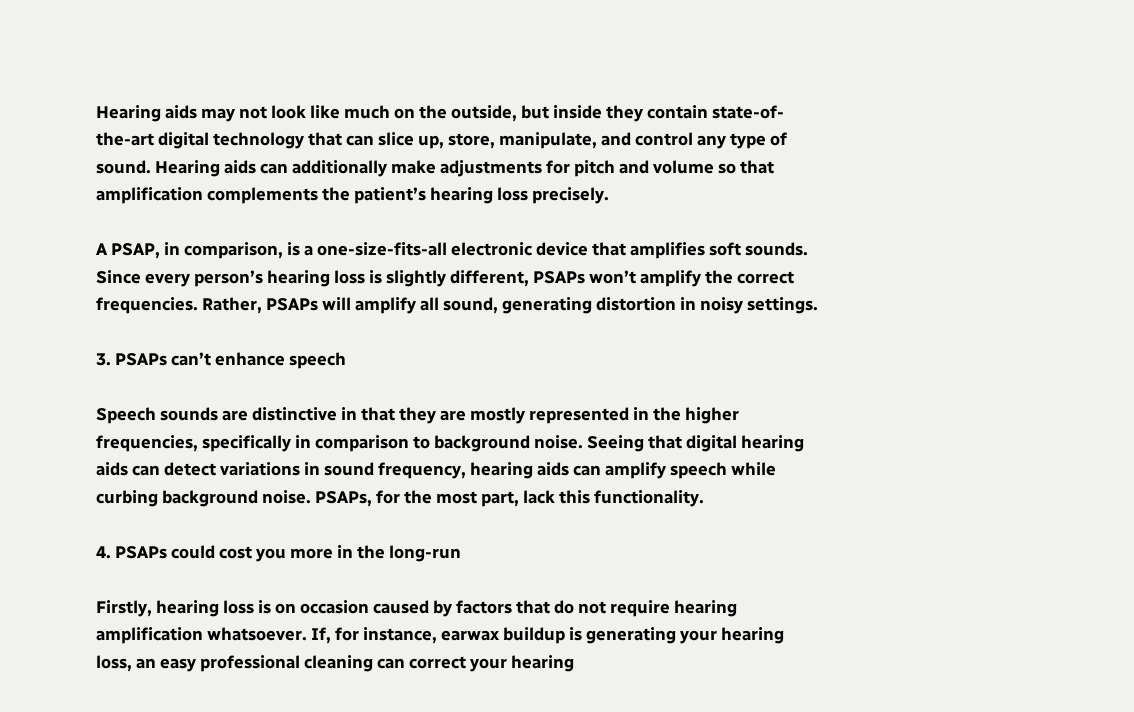Hearing aids may not look like much on the outside, but inside they contain state-of-the-art digital technology that can slice up, store, manipulate, and control any type of sound. Hearing aids can additionally make adjustments for pitch and volume so that amplification complements the patient’s hearing loss precisely.

A PSAP, in comparison, is a one-size-fits-all electronic device that amplifies soft sounds. Since every person’s hearing loss is slightly different, PSAPs won’t amplify the correct frequencies. Rather, PSAPs will amplify all sound, generating distortion in noisy settings.

3. PSAPs can’t enhance speech

Speech sounds are distinctive in that they are mostly represented in the higher frequencies, specifically in comparison to background noise. Seeing that digital hearing aids can detect variations in sound frequency, hearing aids can amplify speech while curbing background noise. PSAPs, for the most part, lack this functionality.

4. PSAPs could cost you more in the long-run

Firstly, hearing loss is on occasion caused by factors that do not require hearing amplification whatsoever. If, for instance, earwax buildup is generating your hearing loss, an easy professional cleaning can correct your hearing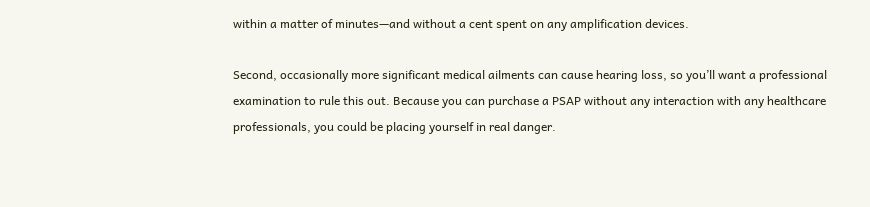within a matter of minutes—and without a cent spent on any amplification devices.

Second, occasionally more significant medical ailments can cause hearing loss, so you’ll want a professional examination to rule this out. Because you can purchase a PSAP without any interaction with any healthcare professionals, you could be placing yourself in real danger.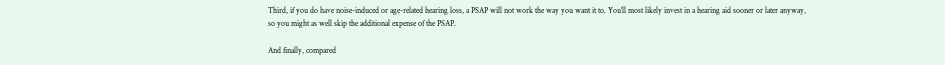Third, if you do have noise-induced or age-related hearing loss, a PSAP will not work the way you want it to. You’ll most likely invest in a hearing aid sooner or later anyway, so you might as well skip the additional expense of the PSAP.

And finally, compared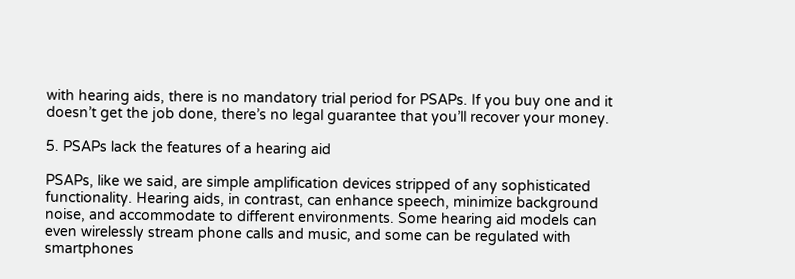with hearing aids, there is no mandatory trial period for PSAPs. If you buy one and it doesn’t get the job done, there’s no legal guarantee that you’ll recover your money.

5. PSAPs lack the features of a hearing aid

PSAPs, like we said, are simple amplification devices stripped of any sophisticated functionality. Hearing aids, in contrast, can enhance speech, minimize background noise, and accommodate to different environments. Some hearing aid models can even wirelessly stream phone calls and music, and some can be regulated with smartphones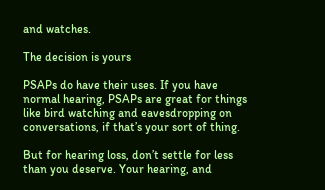and watches.

The decision is yours

PSAPs do have their uses. If you have normal hearing, PSAPs are great for things like bird watching and eavesdropping on conversations, if that’s your sort of thing.

But for hearing loss, don’t settle for less than you deserve. Your hearing, and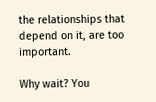the relationships that depend on it, are too important.

Why wait? You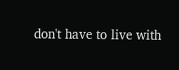don't have to live with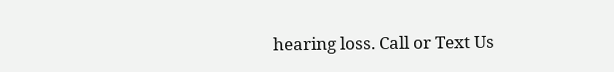hearing loss. Call or Text Us